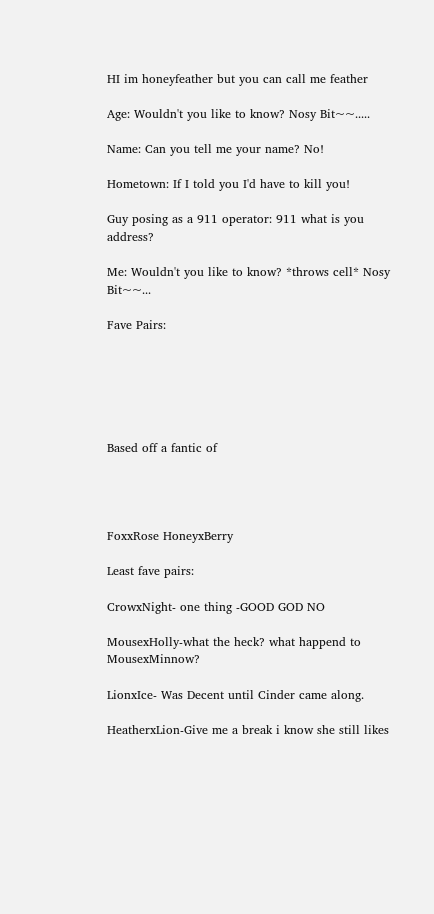HI im honeyfeather but you can call me feather

Age: Wouldn't you like to know? Nosy Bit~~.....

Name: Can you tell me your name? No!

Hometown: If I told you I'd have to kill you!

Guy posing as a 911 operator: 911 what is you address?

Me: Wouldn't you like to know? *throws cell* Nosy Bit~~...

Fave Pairs:






Based off a fantic of




FoxxRose HoneyxBerry

Least fave pairs:

CrowxNight- one thing -GOOD GOD NO

MousexHolly-what the heck? what happend to MousexMinnow?

LionxIce- Was Decent until Cinder came along.

HeatherxLion-Give me a break i know she still likes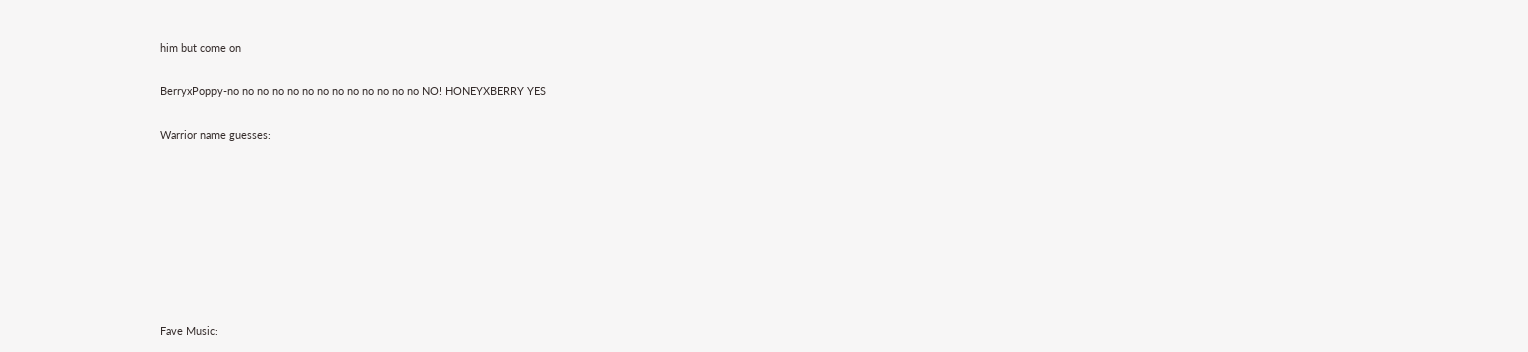him but come on

BerryxPoppy-no no no no no no no no no no no no no NO! HONEYXBERRY YES

Warrior name guesses:








Fave Music: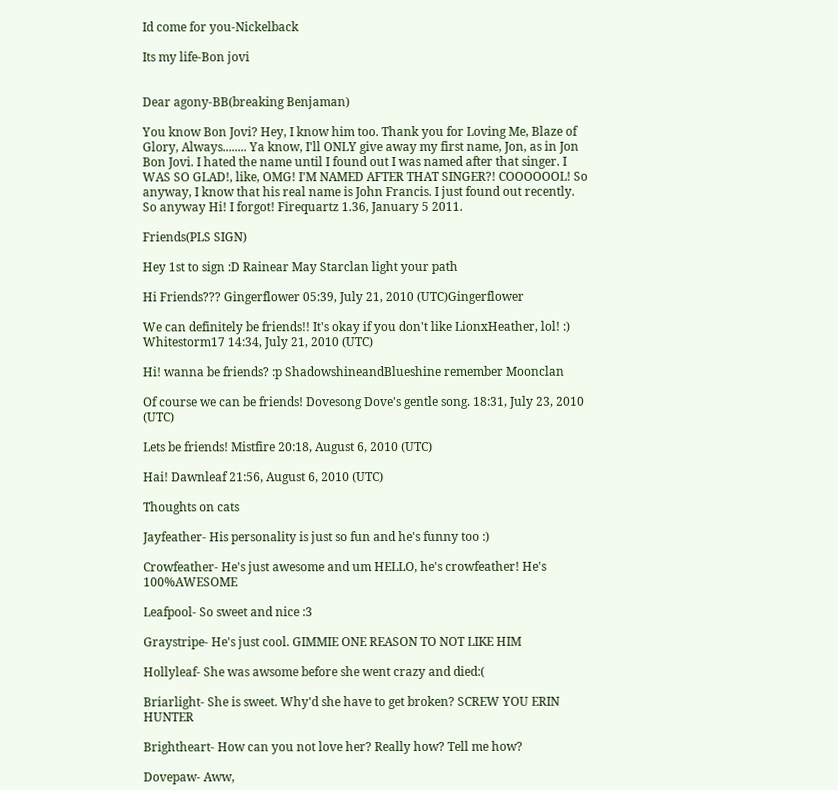Id come for you-Nickelback

Its my life-Bon jovi


Dear agony-BB(breaking Benjaman)

You know Bon Jovi? Hey, I know him too. Thank you for Loving Me, Blaze of Glory, Always........ Ya know, I'll ONLY give away my first name, Jon, as in Jon Bon Jovi. I hated the name until I found out I was named after that singer. I WAS SO GLAD!, like, OMG! I'M NAMED AFTER THAT SINGER?! COOOOOOL! So anyway, I know that his real name is John Francis. I just found out recently. So anyway Hi! I forgot! Firequartz 1.36, January 5 2011.

Friends(PLS SIGN)

Hey 1st to sign :D Rainear May Starclan light your path

Hi Friends??? Gingerflower 05:39, July 21, 2010 (UTC)Gingerflower

We can definitely be friends!! It's okay if you don't like LionxHeather, lol! :) Whitestorm17 14:34, July 21, 2010 (UTC)

Hi! wanna be friends? :p ShadowshineandBlueshine remember Moonclan

Of course we can be friends! Dovesong Dove's gentle song. 18:31, July 23, 2010 (UTC)

Lets be friends! Mistfire 20:18, August 6, 2010 (UTC)

Hai! Dawnleaf 21:56, August 6, 2010 (UTC)

Thoughts on cats

Jayfeather- His personality is just so fun and he's funny too :)

Crowfeather- He's just awesome and um HELLO, he's crowfeather! He's 100%AWESOME

Leafpool- So sweet and nice :3

Graystripe- He's just cool. GIMMIE ONE REASON TO NOT LIKE HIM

Hollyleaf- She was awsome before she went crazy and died:(

Briarlight- She is sweet. Why'd she have to get broken? SCREW YOU ERIN HUNTER

Brightheart- How can you not love her? Really how? Tell me how?

Dovepaw- Aww,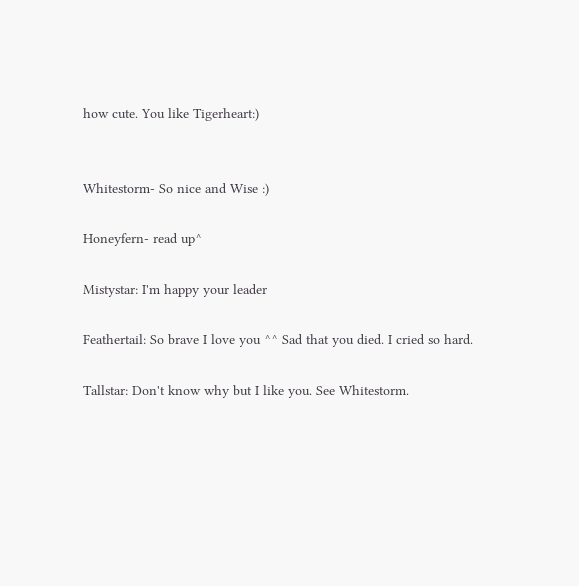how cute. You like Tigerheart:)


Whitestorm- So nice and Wise :)

Honeyfern- read up^

Mistystar: I'm happy your leader

Feathertail: So brave I love you ^^ Sad that you died. I cried so hard.

Tallstar: Don't know why but I like you. See Whitestorm.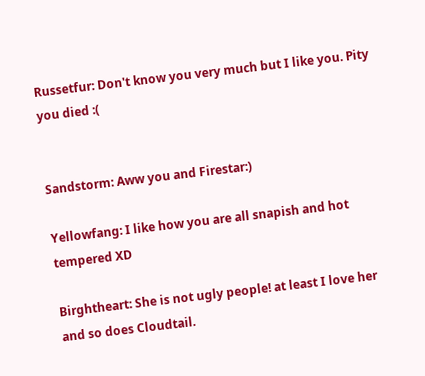Russetfur: Don't know you very much but I like you. Pity you died :(


Sandstorm: Aww you and Firestar:)

Yellowfang: I like how you are all snapish and hot tempered XD

Birghtheart: She is not ugly people! at least I love her and so does Cloudtail.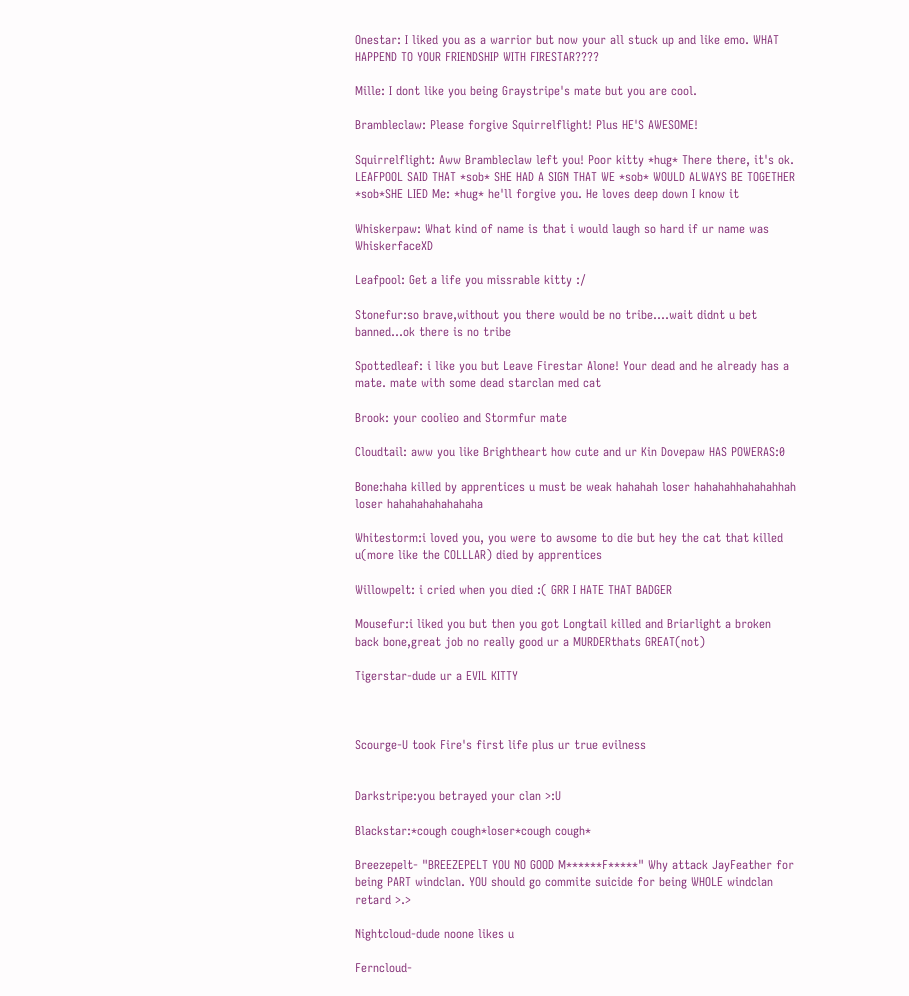Onestar: I liked you as a warrior but now your all stuck up and like emo. WHAT HAPPEND TO YOUR FRIENDSHIP WITH FIRESTAR????

Mille: I dont like you being Graystripe's mate but you are cool.

Brambleclaw: Please forgive Squirrelflight! Plus HE'S AWESOME!

Squirrelflight: Aww Brambleclaw left you! Poor kitty *hug* There there, it's ok. LEAFPOOL SAID THAT *sob* SHE HAD A SIGN THAT WE *sob* WOULD ALWAYS BE TOGETHER *sob*SHE LIED Me: *hug* he'll forgive you. He loves deep down I know it

Whiskerpaw: What kind of name is that i would laugh so hard if ur name was WhiskerfaceXD

Leafpool: Get a life you missrable kitty :/

Stonefur:so brave,without you there would be no tribe....wait didnt u bet banned...ok there is no tribe

Spottedleaf: i like you but Leave Firestar Alone! Your dead and he already has a mate. mate with some dead starclan med cat

Brook: your coolieo and Stormfur mate

Cloudtail: aww you like Brightheart how cute and ur Kin Dovepaw HAS POWERAS:0

Bone:haha killed by apprentices u must be weak hahahah loser hahahahhahahahhah loser hahahahahahahaha

Whitestorm:i loved you, you were to awsome to die but hey the cat that killed u(more like the COLLLAR) died by apprentices

Willowpelt: i cried when you died :( GRR I HATE THAT BADGER

Mousefur:i liked you but then you got Longtail killed and Briarlight a broken back bone,great job no really good ur a MURDERthats GREAT(not)

Tigerstar-dude ur a EVIL KITTY



Scourge-U took Fire's first life plus ur true evilness


Darkstripe:you betrayed your clan >:U

Blackstar:*cough cough*loser*cough cough*

Breezepelt- "BREEZEPELT YOU NO GOOD M******F*****" Why attack JayFeather for being PART windclan. YOU should go commite suicide for being WHOLE windclan retard >.>

Nightcloud-dude noone likes u

Ferncloud-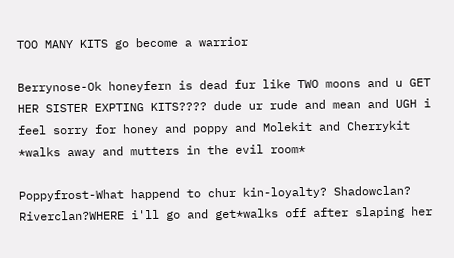TOO MANY KITS go become a warrior

Berrynose-Ok honeyfern is dead fur like TWO moons and u GET HER SISTER EXPTING KITS???? dude ur rude and mean and UGH i feel sorry for honey and poppy and Molekit and Cherrykit *walks away and mutters in the evil room*

Poppyfrost-What happend to chur kin-loyalty? Shadowclan? Riverclan?WHERE i'll go and get*walks off after slaping her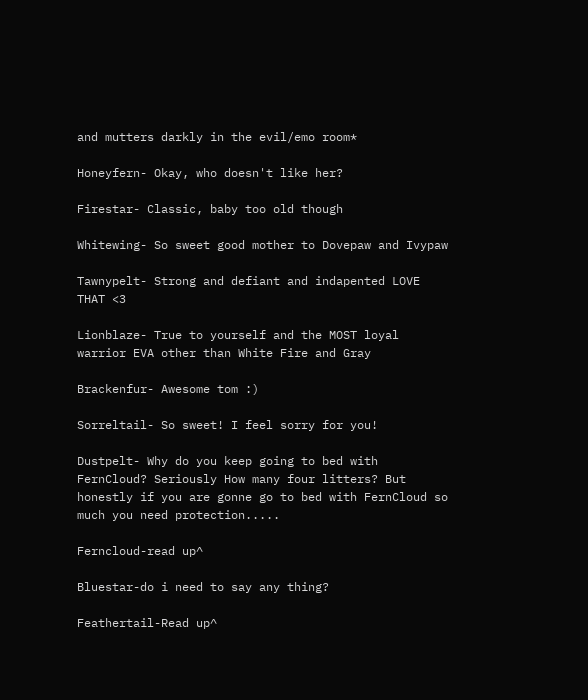and mutters darkly in the evil/emo room*

Honeyfern- Okay, who doesn't like her?

Firestar- Classic, baby too old though

Whitewing- So sweet good mother to Dovepaw and Ivypaw

Tawnypelt- Strong and defiant and indapented LOVE THAT <3

Lionblaze- True to yourself and the MOST loyal warrior EVA other than White Fire and Gray

Brackenfur- Awesome tom :)

Sorreltail- So sweet! I feel sorry for you!

Dustpelt- Why do you keep going to bed with FernCloud? Seriously How many four litters? But honestly if you are gonne go to bed with FernCloud so much you need protection.....

Ferncloud-read up^

Bluestar-do i need to say any thing?

Feathertail-Read up^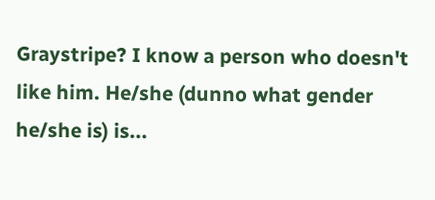Graystripe? I know a person who doesn't like him. He/she (dunno what gender he/she is) is...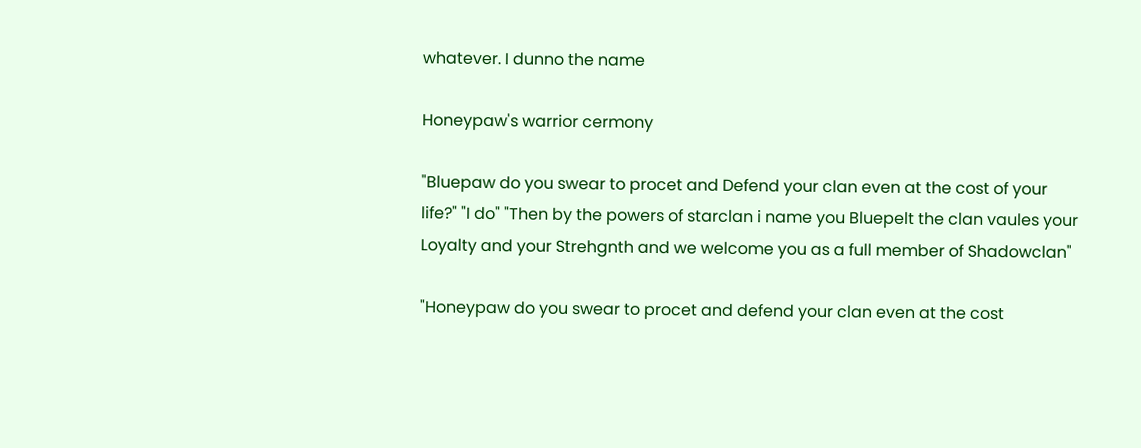whatever. I dunno the name

Honeypaw's warrior cermony

"Bluepaw do you swear to procet and Defend your clan even at the cost of your life?" "I do" "Then by the powers of starclan i name you Bluepelt the clan vaules your Loyalty and your Strehgnth and we welcome you as a full member of Shadowclan"

"Honeypaw do you swear to procet and defend your clan even at the cost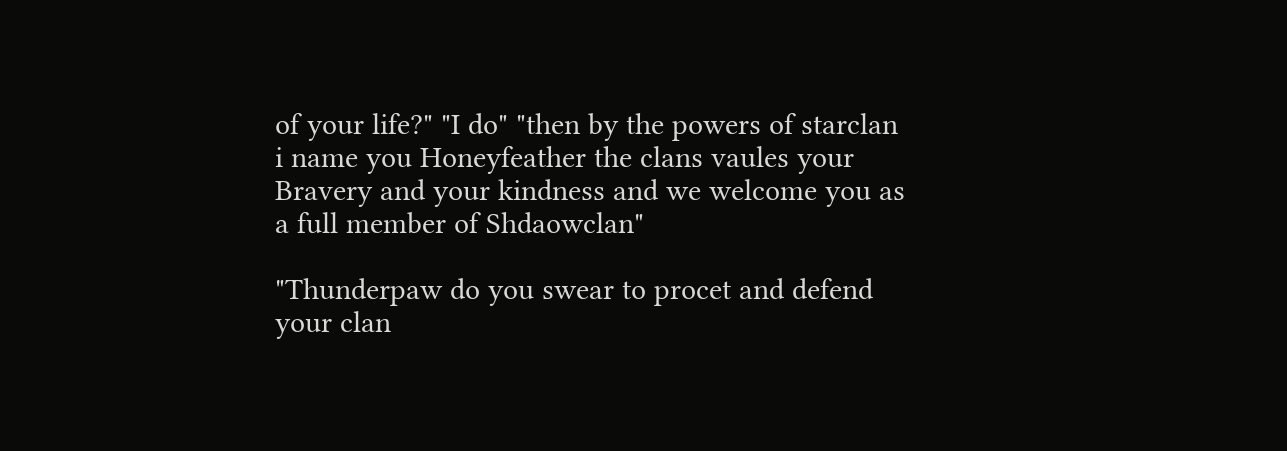of your life?" "I do" "then by the powers of starclan i name you Honeyfeather the clans vaules your Bravery and your kindness and we welcome you as a full member of Shdaowclan"

"Thunderpaw do you swear to procet and defend your clan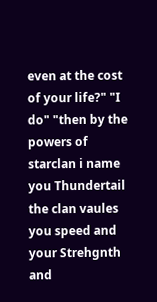even at the cost of your life?" "I do" "then by the powers of starclan i name you Thundertail the clan vaules you speed and your Strehgnth and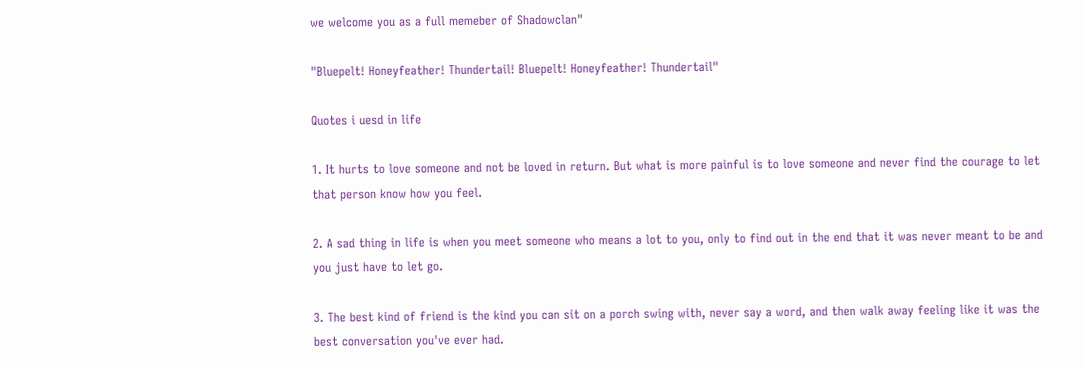we welcome you as a full memeber of Shadowclan"

"Bluepelt! Honeyfeather! Thundertail! Bluepelt! Honeyfeather! Thundertail"

Quotes i uesd in life

1. It hurts to love someone and not be loved in return. But what is more painful is to love someone and never find the courage to let that person know how you feel.

2. A sad thing in life is when you meet someone who means a lot to you, only to find out in the end that it was never meant to be and you just have to let go.

3. The best kind of friend is the kind you can sit on a porch swing with, never say a word, and then walk away feeling like it was the best conversation you've ever had.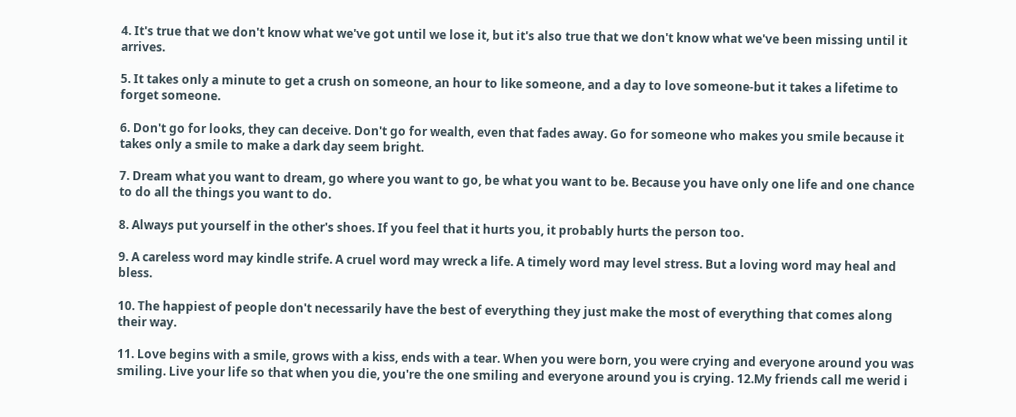4. It's true that we don't know what we've got until we lose it, but it's also true that we don't know what we've been missing until it arrives.

5. It takes only a minute to get a crush on someone, an hour to like someone, and a day to love someone-but it takes a lifetime to forget someone.

6. Don't go for looks, they can deceive. Don't go for wealth, even that fades away. Go for someone who makes you smile because it takes only a smile to make a dark day seem bright.

7. Dream what you want to dream, go where you want to go, be what you want to be. Because you have only one life and one chance to do all the things you want to do.

8. Always put yourself in the other's shoes. If you feel that it hurts you, it probably hurts the person too.

9. A careless word may kindle strife. A cruel word may wreck a life. A timely word may level stress. But a loving word may heal and bless.

10. The happiest of people don't necessarily have the best of everything they just make the most of everything that comes along their way.

11. Love begins with a smile, grows with a kiss, ends with a tear. When you were born, you were crying and everyone around you was smiling. Live your life so that when you die, you're the one smiling and everyone around you is crying. 12.My friends call me werid i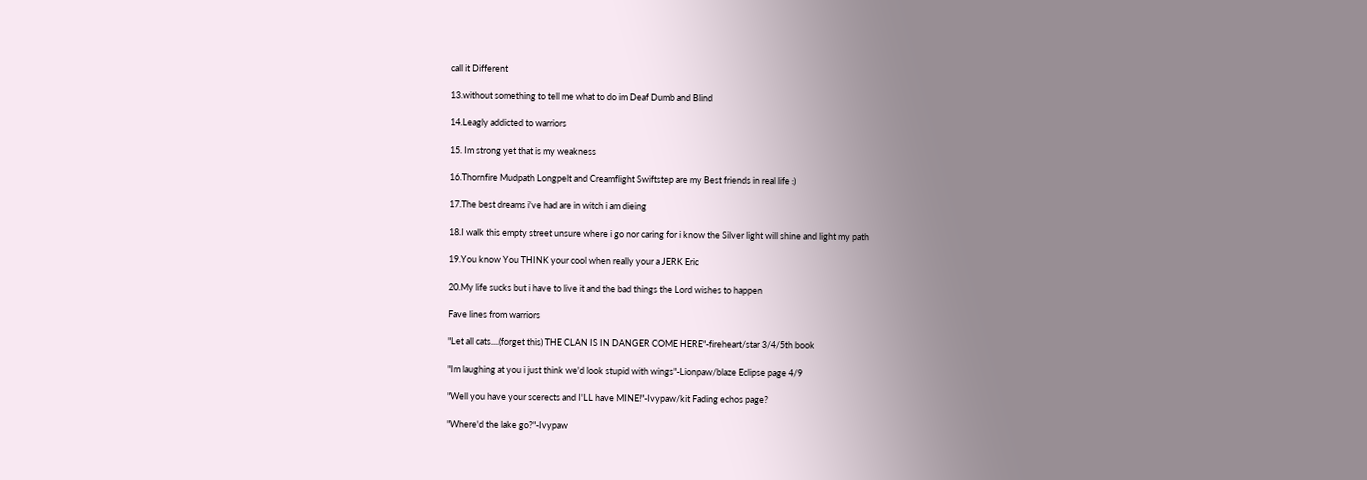call it Different

13.without something to tell me what to do im Deaf Dumb and Blind

14.Leagly addicted to warriors

15. Im strong yet that is my weakness

16.Thornfire Mudpath Longpelt and Creamflight Swiftstep are my Best friends in real life :)

17.The best dreams i've had are in witch i am dieing

18.I walk this empty street unsure where i go nor caring for i know the Silver light will shine and light my path

19.You know You THINK your cool when really your a JERK Eric

20.My life sucks but i have to live it and the bad things the Lord wishes to happen

Fave lines from warriors

"Let all cats....(forget this) THE CLAN IS IN DANGER COME HERE"-fireheart/star 3/4/5th book

"Im laughing at you i just think we'd look stupid with wings"-Lionpaw/blaze Eclipse page 4/9

"Well you have your scerects and I'LL have MINE!"-Ivypaw/kit Fading echos page?

"Where'd the lake go?"-Ivypaw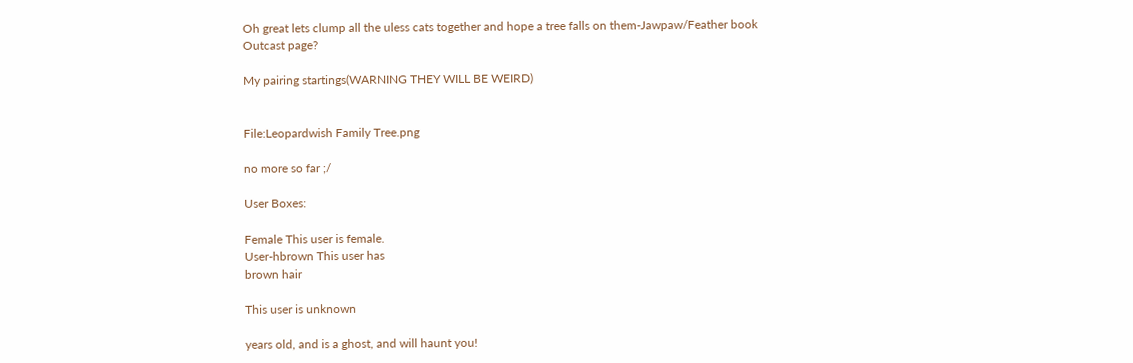Oh great lets clump all the uless cats together and hope a tree falls on them-Jawpaw/Feather book Outcast page?

My pairing startings(WARNING THEY WILL BE WEIRD)


File:Leopardwish Family Tree.png

no more so far ;/

User Boxes:

Female This user is female.
User-hbrown This user has
brown hair

This user is unknown

years old, and is a ghost, and will haunt you!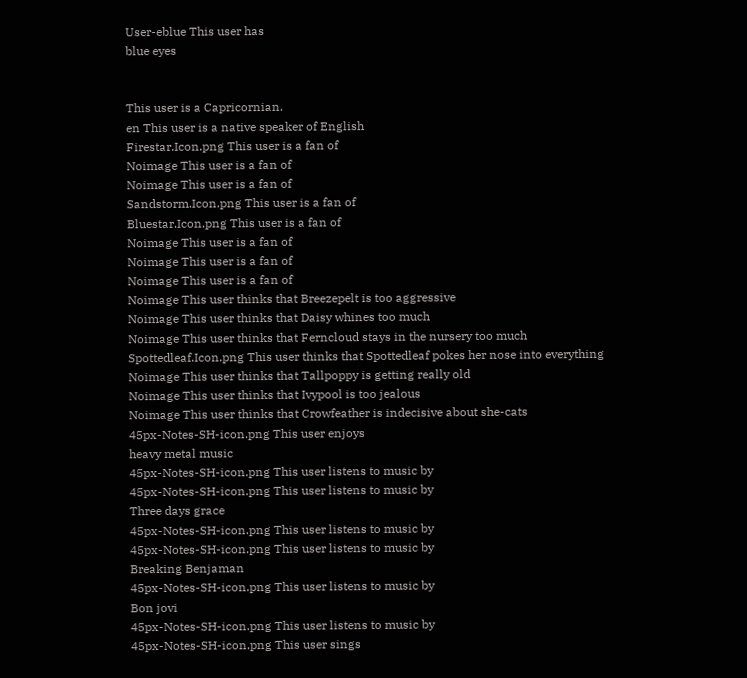User-eblue This user has
blue eyes


This user is a Capricornian.
en This user is a native speaker of English
Firestar.Icon.png This user is a fan of
Noimage This user is a fan of
Noimage This user is a fan of
Sandstorm.Icon.png This user is a fan of
Bluestar.Icon.png This user is a fan of
Noimage This user is a fan of
Noimage This user is a fan of
Noimage This user is a fan of
Noimage This user thinks that Breezepelt is too aggressive
Noimage This user thinks that Daisy whines too much
Noimage This user thinks that Ferncloud stays in the nursery too much
Spottedleaf.Icon.png This user thinks that Spottedleaf pokes her nose into everything
Noimage This user thinks that Tallpoppy is getting really old
Noimage This user thinks that Ivypool is too jealous
Noimage This user thinks that Crowfeather is indecisive about she-cats
45px-Notes-SH-icon.png This user enjoys
heavy metal music
45px-Notes-SH-icon.png This user listens to music by
45px-Notes-SH-icon.png This user listens to music by
Three days grace
45px-Notes-SH-icon.png This user listens to music by
45px-Notes-SH-icon.png This user listens to music by
Breaking Benjaman
45px-Notes-SH-icon.png This user listens to music by
Bon jovi
45px-Notes-SH-icon.png This user listens to music by
45px-Notes-SH-icon.png This user sings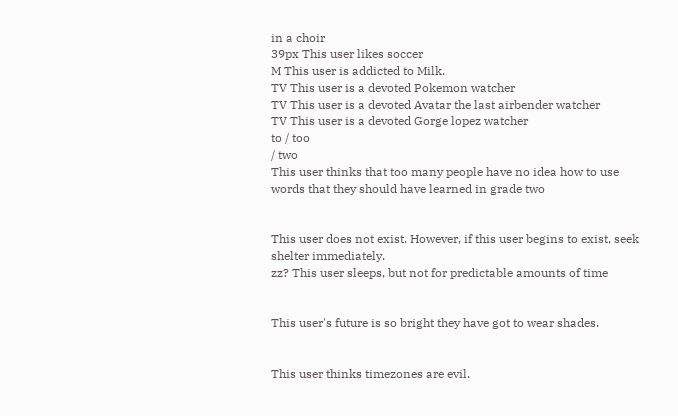in a choir
39px This user likes soccer
M This user is addicted to Milk.
TV This user is a devoted Pokemon watcher
TV This user is a devoted Avatar the last airbender watcher
TV This user is a devoted Gorge lopez watcher
to / too
/ two
This user thinks that too many people have no idea how to use words that they should have learned in grade two


This user does not exist. However, if this user begins to exist, seek shelter immediately.
zz? This user sleeps, but not for predictable amounts of time


This user's future is so bright they have got to wear shades.


This user thinks timezones are evil.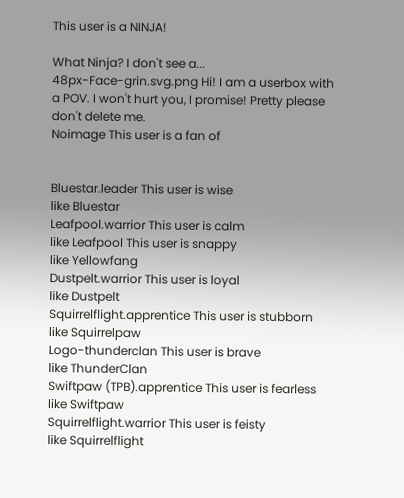This user is a NINJA!

What Ninja? I don't see a...
48px-Face-grin.svg.png Hi! I am a userbox with a POV. I won't hurt you, I promise! Pretty please don't delete me.
Noimage This user is a fan of


Bluestar.leader This user is wise
like Bluestar
Leafpool.warrior This user is calm
like Leafpool This user is snappy
like Yellowfang
Dustpelt.warrior This user is loyal
like Dustpelt
Squirrelflight.apprentice This user is stubborn
like Squirrelpaw
Logo-thunderclan This user is brave
like ThunderClan
Swiftpaw (TPB).apprentice This user is fearless
like Swiftpaw
Squirrelflight.warrior This user is feisty
like Squirrelflight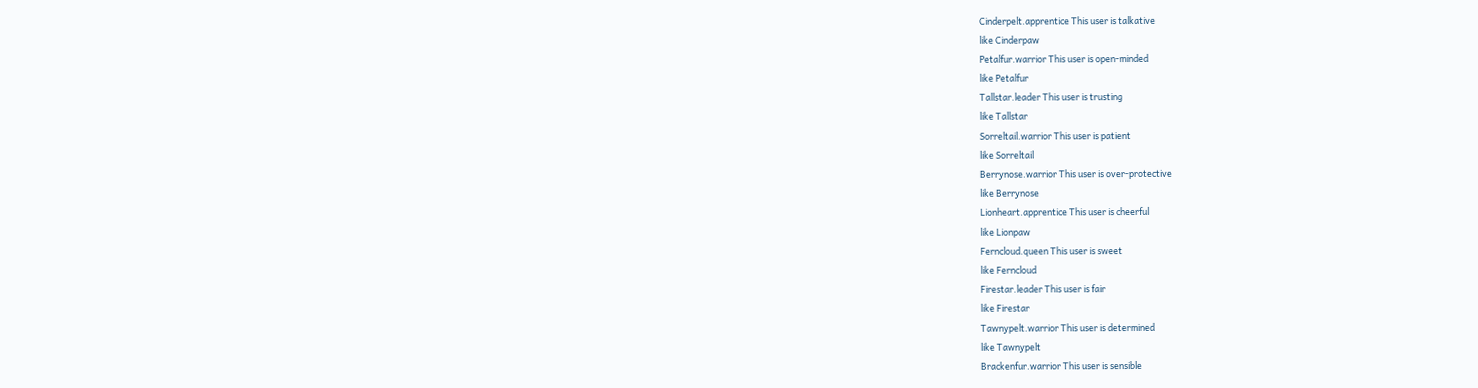Cinderpelt.apprentice This user is talkative
like Cinderpaw
Petalfur.warrior This user is open-minded
like Petalfur
Tallstar.leader This user is trusting
like Tallstar
Sorreltail.warrior This user is patient
like Sorreltail
Berrynose.warrior This user is over-protective
like Berrynose
Lionheart.apprentice This user is cheerful
like Lionpaw
Ferncloud.queen This user is sweet
like Ferncloud
Firestar.leader This user is fair
like Firestar
Tawnypelt.warrior This user is determined
like Tawnypelt
Brackenfur.warrior This user is sensible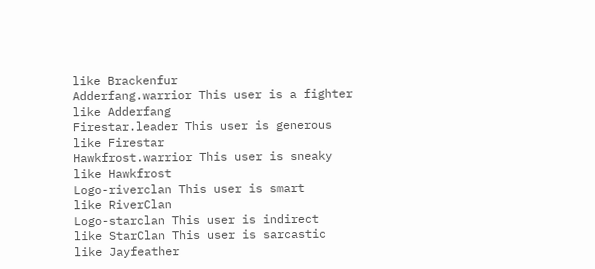like Brackenfur
Adderfang.warrior This user is a fighter
like Adderfang
Firestar.leader This user is generous
like Firestar
Hawkfrost.warrior This user is sneaky
like Hawkfrost
Logo-riverclan This user is smart
like RiverClan
Logo-starclan This user is indirect
like StarClan This user is sarcastic
like Jayfeather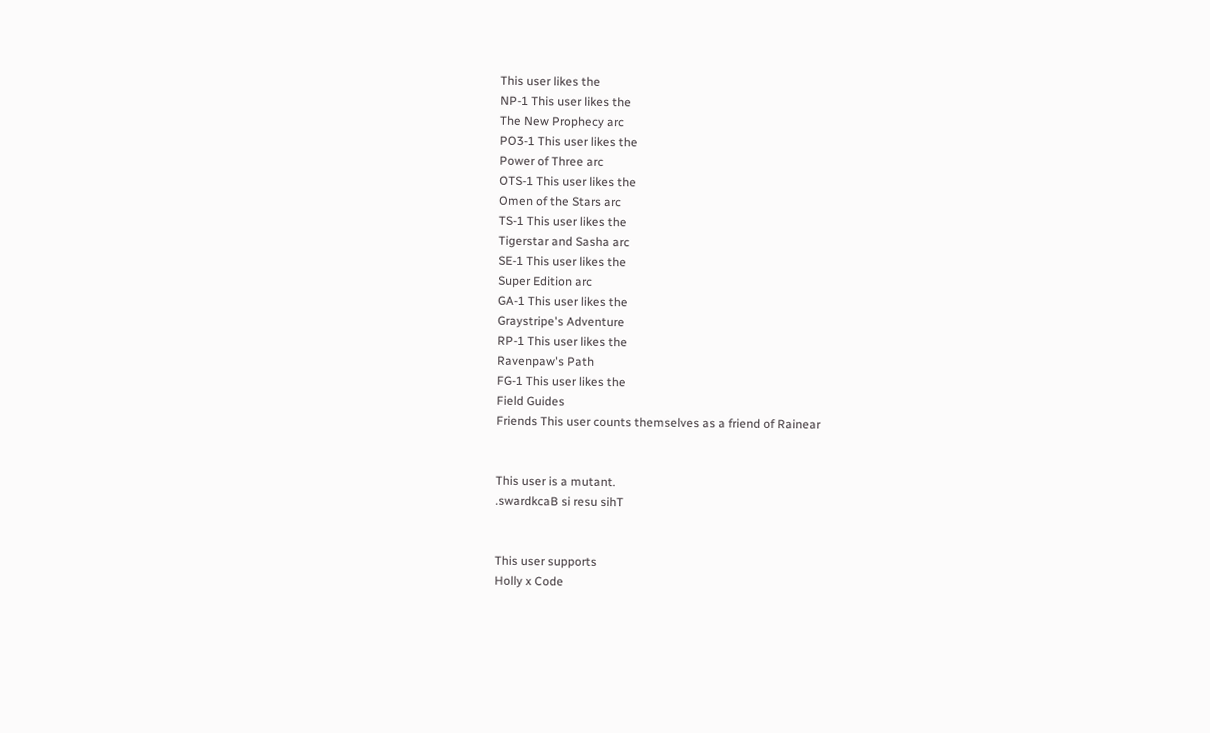This user likes the
NP-1 This user likes the
The New Prophecy arc
PO3-1 This user likes the
Power of Three arc
OTS-1 This user likes the
Omen of the Stars arc
TS-1 This user likes the
Tigerstar and Sasha arc
SE-1 This user likes the
Super Edition arc
GA-1 This user likes the
Graystripe's Adventure
RP-1 This user likes the
Ravenpaw's Path
FG-1 This user likes the
Field Guides
Friends This user counts themselves as a friend of Rainear


This user is a mutant.
.swardkcaB si resu sihT


This user supports
Holly x Code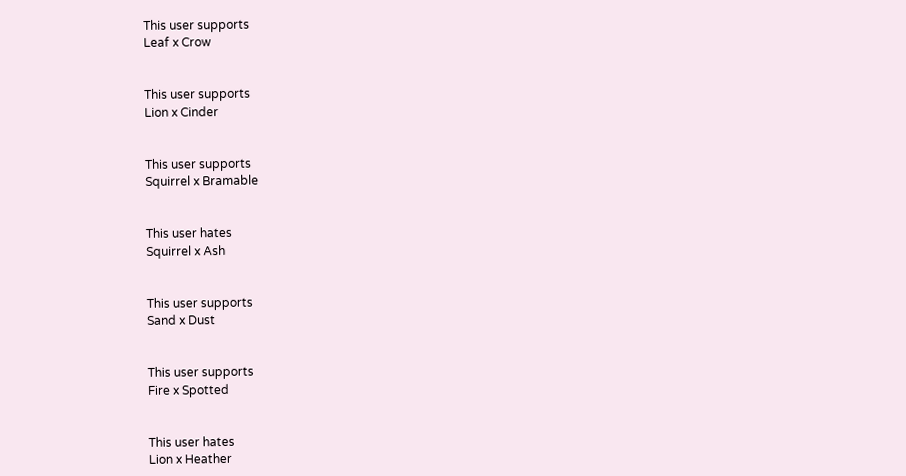This user supports
Leaf x Crow


This user supports
Lion x Cinder


This user supports
Squirrel x Bramable


This user hates
Squirrel x Ash


This user supports
Sand x Dust


This user supports
Fire x Spotted


This user hates
Lion x Heather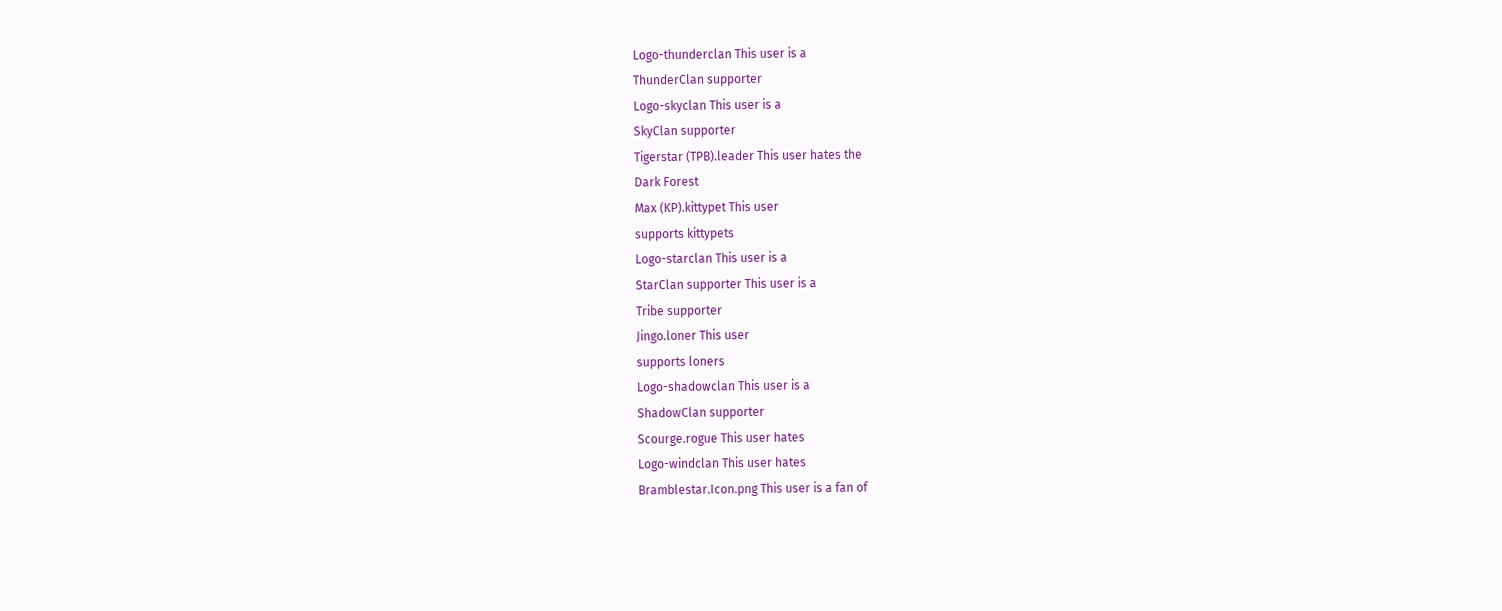Logo-thunderclan This user is a
ThunderClan supporter
Logo-skyclan This user is a
SkyClan supporter
Tigerstar (TPB).leader This user hates the
Dark Forest
Max (KP).kittypet This user
supports kittypets
Logo-starclan This user is a
StarClan supporter This user is a
Tribe supporter
Jingo.loner This user
supports loners
Logo-shadowclan This user is a
ShadowClan supporter
Scourge.rogue This user hates
Logo-windclan This user hates
Bramblestar.Icon.png This user is a fan of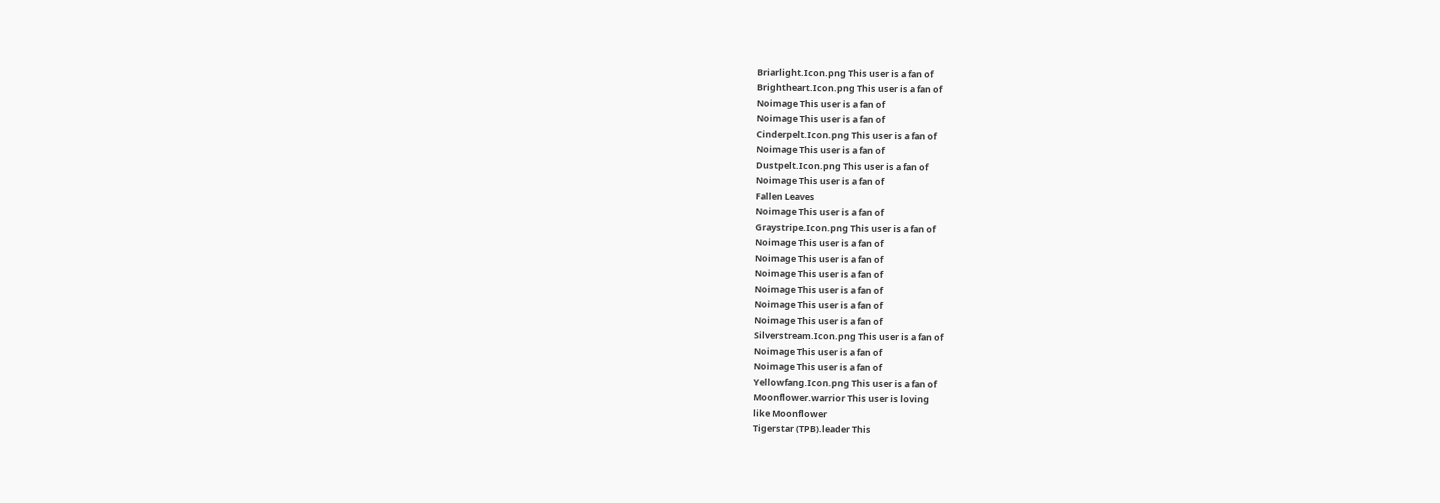Briarlight.Icon.png This user is a fan of
Brightheart.Icon.png This user is a fan of
Noimage This user is a fan of
Noimage This user is a fan of
Cinderpelt.Icon.png This user is a fan of
Noimage This user is a fan of
Dustpelt.Icon.png This user is a fan of
Noimage This user is a fan of
Fallen Leaves
Noimage This user is a fan of
Graystripe.Icon.png This user is a fan of
Noimage This user is a fan of
Noimage This user is a fan of
Noimage This user is a fan of
Noimage This user is a fan of
Noimage This user is a fan of
Noimage This user is a fan of
Silverstream.Icon.png This user is a fan of
Noimage This user is a fan of
Noimage This user is a fan of
Yellowfang.Icon.png This user is a fan of
Moonflower.warrior This user is loving
like Moonflower
Tigerstar (TPB).leader This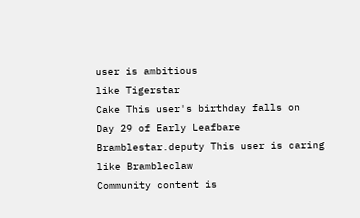user is ambitious
like Tigerstar
Cake This user's birthday falls on
Day 29 of Early Leafbare
Bramblestar.deputy This user is caring
like Brambleclaw
Community content is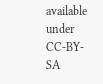available under CC-BY-SA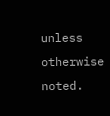unless otherwise noted.